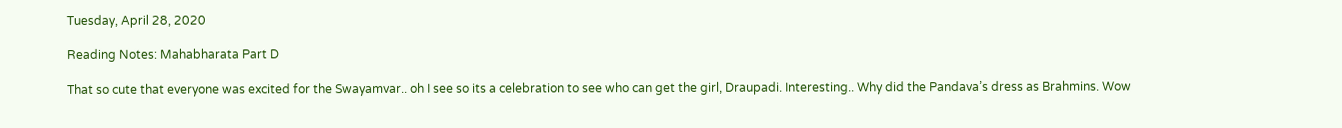Tuesday, April 28, 2020

Reading Notes: Mahabharata Part D

That so cute that everyone was excited for the Swayamvar.. oh I see so its a celebration to see who can get the girl, Draupadi. Interesting.. Why did the Pandava’s dress as Brahmins. Wow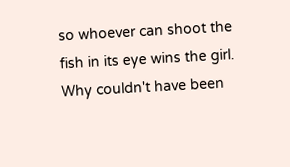so whoever can shoot the fish in its eye wins the girl. Why couldn't have been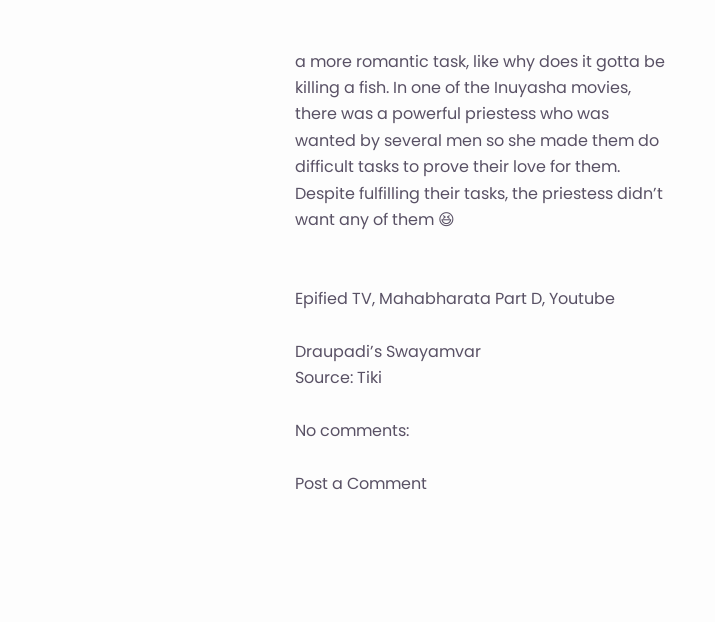a more romantic task, like why does it gotta be killing a fish. In one of the Inuyasha movies, there was a powerful priestess who was wanted by several men so she made them do difficult tasks to prove their love for them. Despite fulfilling their tasks, the priestess didn’t want any of them 😆


Epified TV, Mahabharata Part D, Youtube

Draupadi’s Swayamvar
Source: Tiki

No comments:

Post a Comment